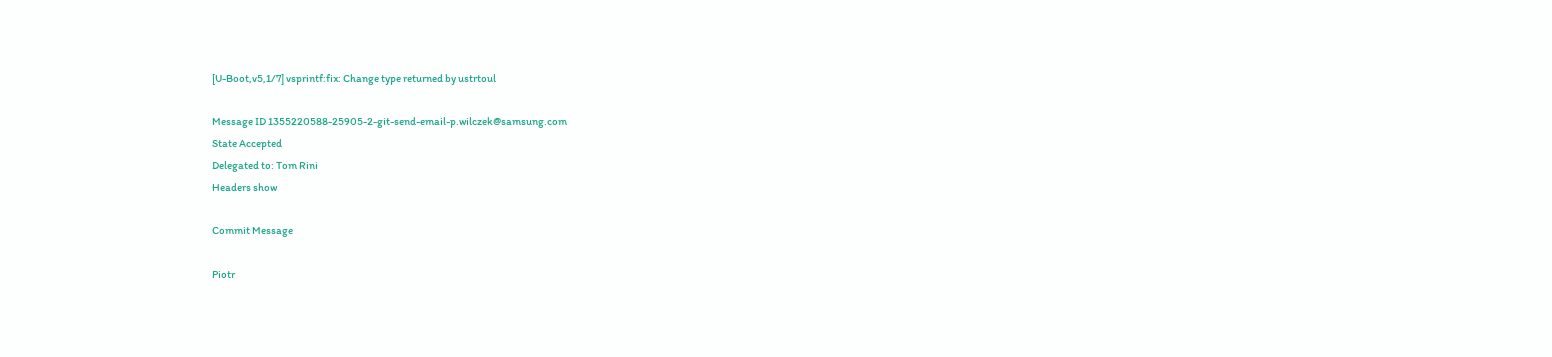[U-Boot,v5,1/7] vsprintf:fix: Change type returned by ustrtoul

Message ID 1355220588-25905-2-git-send-email-p.wilczek@samsung.com
State Accepted
Delegated to: Tom Rini
Headers show

Commit Message

Piotr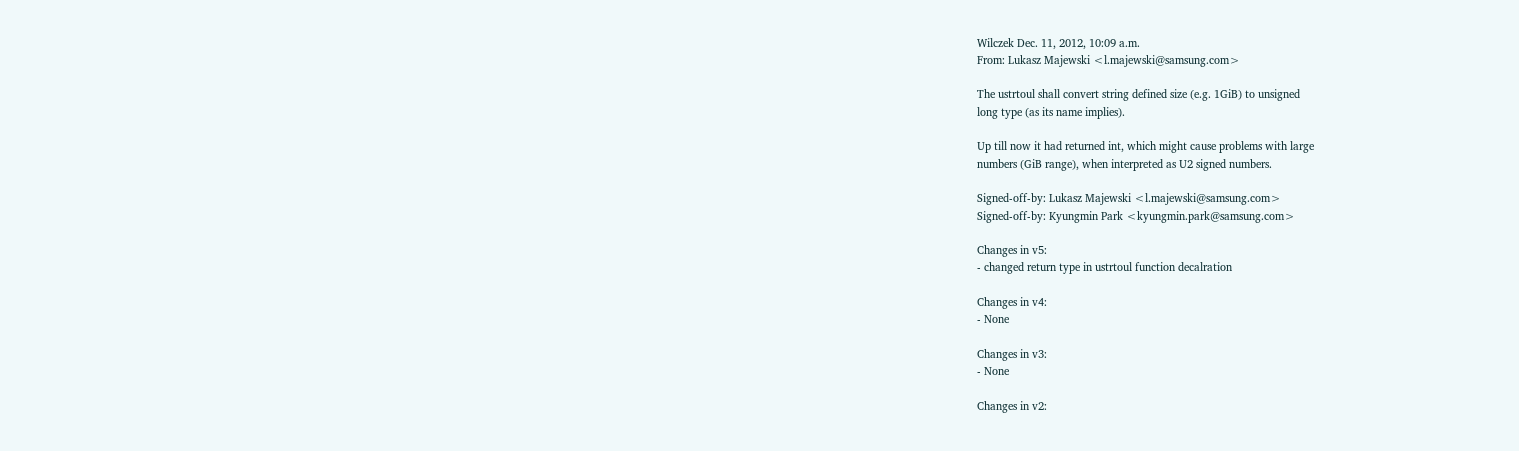Wilczek Dec. 11, 2012, 10:09 a.m.
From: Lukasz Majewski <l.majewski@samsung.com>

The ustrtoul shall convert string defined size (e.g. 1GiB) to unsigned
long type (as its name implies).

Up till now it had returned int, which might cause problems with large
numbers (GiB range), when interpreted as U2 signed numbers.

Signed-off-by: Lukasz Majewski <l.majewski@samsung.com>
Signed-off-by: Kyungmin Park <kyungmin.park@samsung.com>

Changes in v5:
- changed return type in ustrtoul function decalration

Changes in v4:
- None

Changes in v3:
- None

Changes in v2: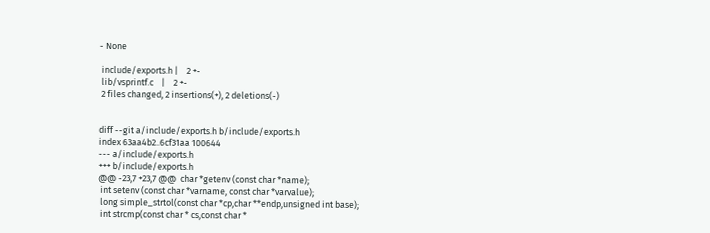- None

 include/exports.h |    2 +-
 lib/vsprintf.c    |    2 +-
 2 files changed, 2 insertions(+), 2 deletions(-)


diff --git a/include/exports.h b/include/exports.h
index 63aa4b2..6cf31aa 100644
--- a/include/exports.h
+++ b/include/exports.h
@@ -23,7 +23,7 @@  char *getenv (const char *name);
 int setenv (const char *varname, const char *varvalue);
 long simple_strtol(const char *cp,char **endp,unsigned int base);
 int strcmp(const char * cs,const char *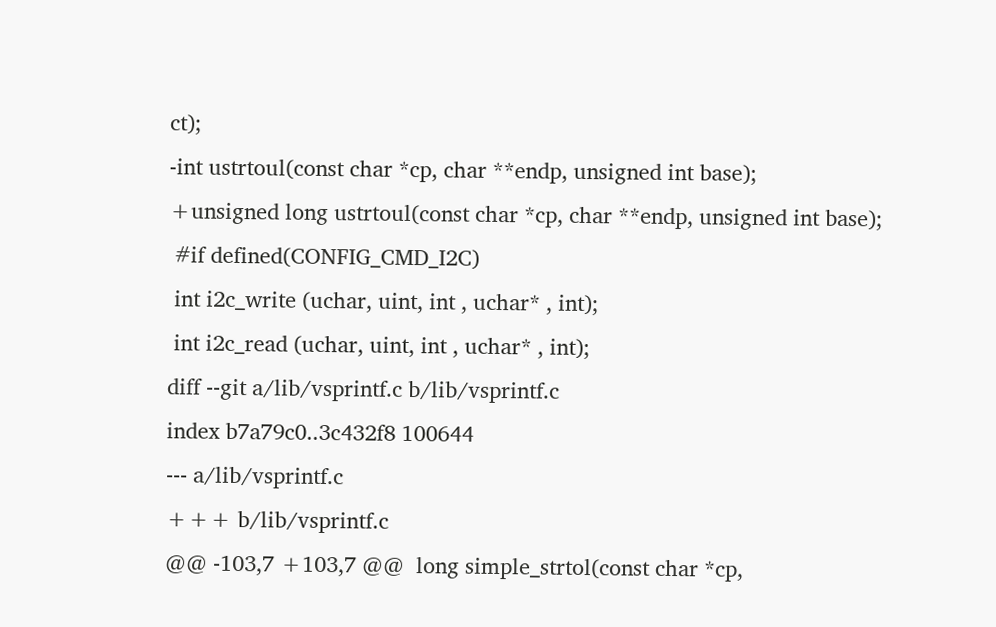ct);
-int ustrtoul(const char *cp, char **endp, unsigned int base);
+unsigned long ustrtoul(const char *cp, char **endp, unsigned int base);
 #if defined(CONFIG_CMD_I2C)
 int i2c_write (uchar, uint, int , uchar* , int);
 int i2c_read (uchar, uint, int , uchar* , int);
diff --git a/lib/vsprintf.c b/lib/vsprintf.c
index b7a79c0..3c432f8 100644
--- a/lib/vsprintf.c
+++ b/lib/vsprintf.c
@@ -103,7 +103,7 @@  long simple_strtol(const char *cp,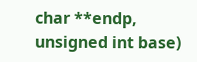char **endp, unsigned int base)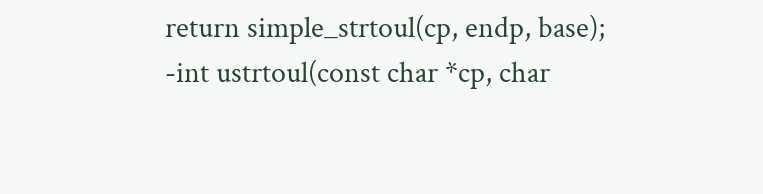return simple_strtoul(cp, endp, base);
-int ustrtoul(const char *cp, char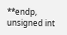**endp, unsigned int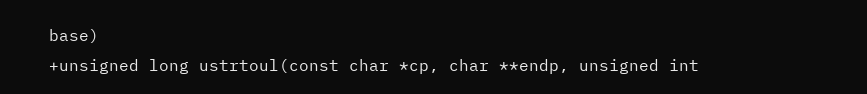base)
+unsigned long ustrtoul(const char *cp, char **endp, unsigned int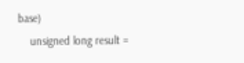base)
    unsigned long result =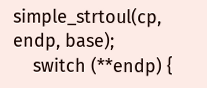simple_strtoul(cp, endp, base);
    switch (**endp) {